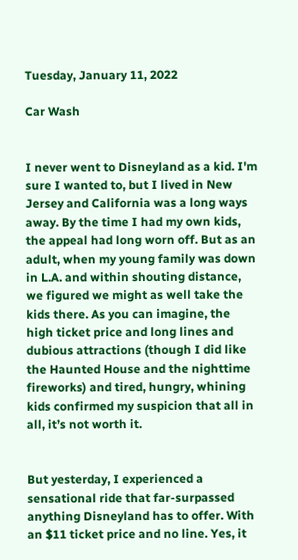Tuesday, January 11, 2022

Car Wash


I never went to Disneyland as a kid. I'm sure I wanted to, but I lived in New Jersey and California was a long ways away. By the time I had my own kids, the appeal had long worn off. But as an adult, when my young family was down in L.A. and within shouting distance, we figured we might as well take the kids there. As you can imagine, the high ticket price and long lines and dubious attractions (though I did like the Haunted House and the nighttime fireworks) and tired, hungry, whining kids confirmed my suspicion that all in all, it’s not worth it.


But yesterday, I experienced a sensational ride that far-surpassed anything Disneyland has to offer. With an $11 ticket price and no line. Yes, it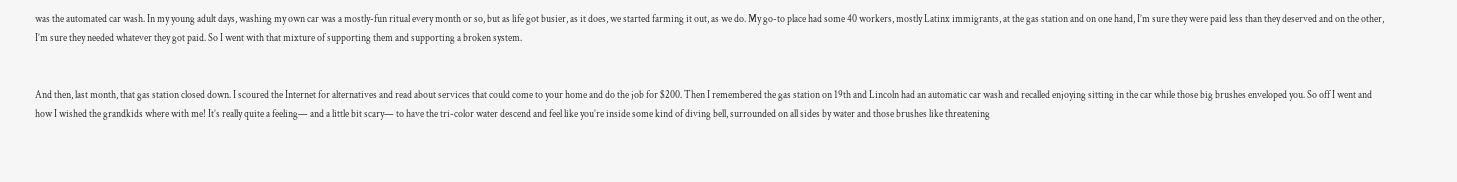was the automated car wash. In my young adult days, washing my own car was a mostly-fun ritual every month or so, but as life got busier, as it does, we started farming it out, as we do. My go-to place had some 40 workers, mostly Latinx immigrants, at the gas station and on one hand, I’m sure they were paid less than they deserved and on the other, I’m sure they needed whatever they got paid. So I went with that mixture of supporting them and supporting a broken system.


And then, last month, that gas station closed down. I scoured the Internet for alternatives and read about services that could come to your home and do the job for $200. Then I remembered the gas station on 19th and Lincoln had an automatic car wash and recalled enjoying sitting in the car while those big brushes enveloped you. So off I went and how I wished the grandkids where with me! It’s really quite a feeling— and a little bit scary— to have the tri-color water descend and feel like you’re inside some kind of diving bell, surrounded on all sides by water and those brushes like threatening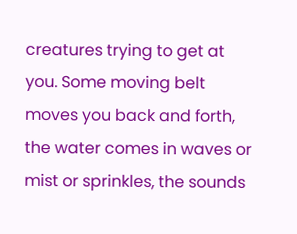creatures trying to get at you. Some moving belt moves you back and forth, the water comes in waves or mist or sprinkles, the sounds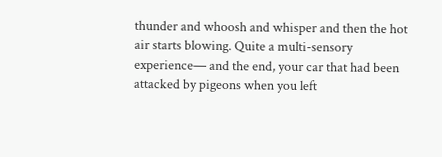thunder and whoosh and whisper and then the hot air starts blowing. Quite a multi-sensory experience— and the end, your car that had been attacked by pigeons when you left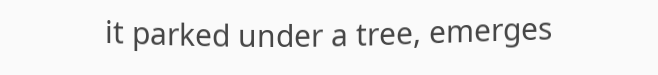it parked under a tree, emerges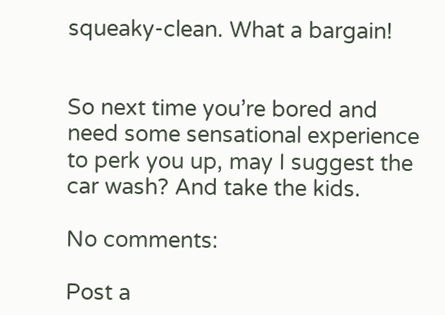squeaky-clean. What a bargain!


So next time you’re bored and need some sensational experience to perk you up, may I suggest the car wash? And take the kids.

No comments:

Post a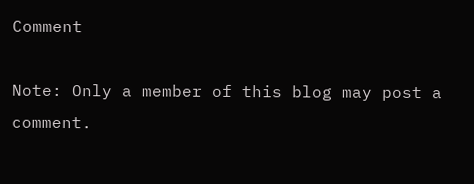Comment

Note: Only a member of this blog may post a comment.